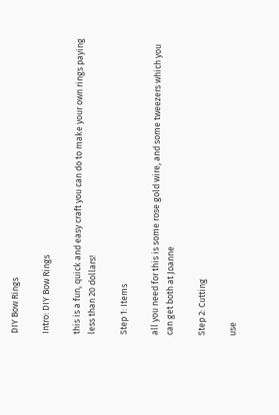DIY Bow Rings

Intro: DIY Bow Rings

this is a fun, quick and easy craft you can do to make your own rings paying less than 20 dollars!

Step 1: Items

all you need for this is some rose gold wire, and some tweezers which you can get both at Joanne

Step 2: Cutting

use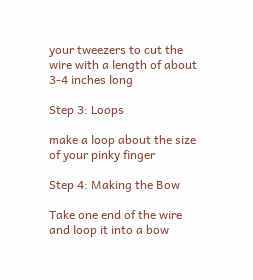your tweezers to cut the wire with a length of about 3-4 inches long

Step 3: Loops

make a loop about the size of your pinky finger

Step 4: Making the Bow

Take one end of the wire and loop it into a bow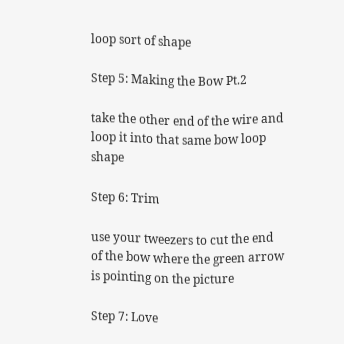loop sort of shape

Step 5: Making the Bow Pt.2

take the other end of the wire and loop it into that same bow loop shape

Step 6: Trim

use your tweezers to cut the end of the bow where the green arrow is pointing on the picture

Step 7: Love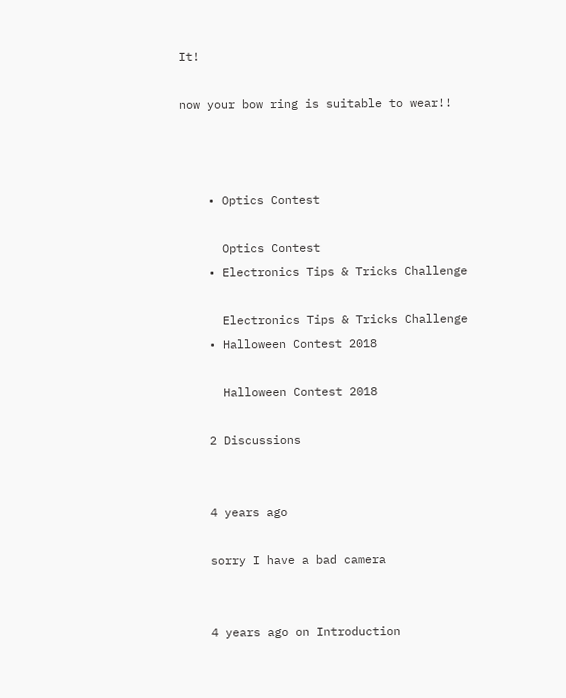It!

now your bow ring is suitable to wear!!



    • Optics Contest

      Optics Contest
    • Electronics Tips & Tricks Challenge

      Electronics Tips & Tricks Challenge
    • Halloween Contest 2018

      Halloween Contest 2018

    2 Discussions


    4 years ago

    sorry I have a bad camera


    4 years ago on Introduction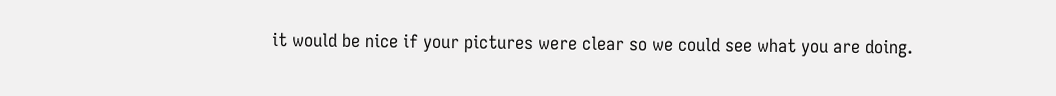it would be nice if your pictures were clear so we could see what you are doing.